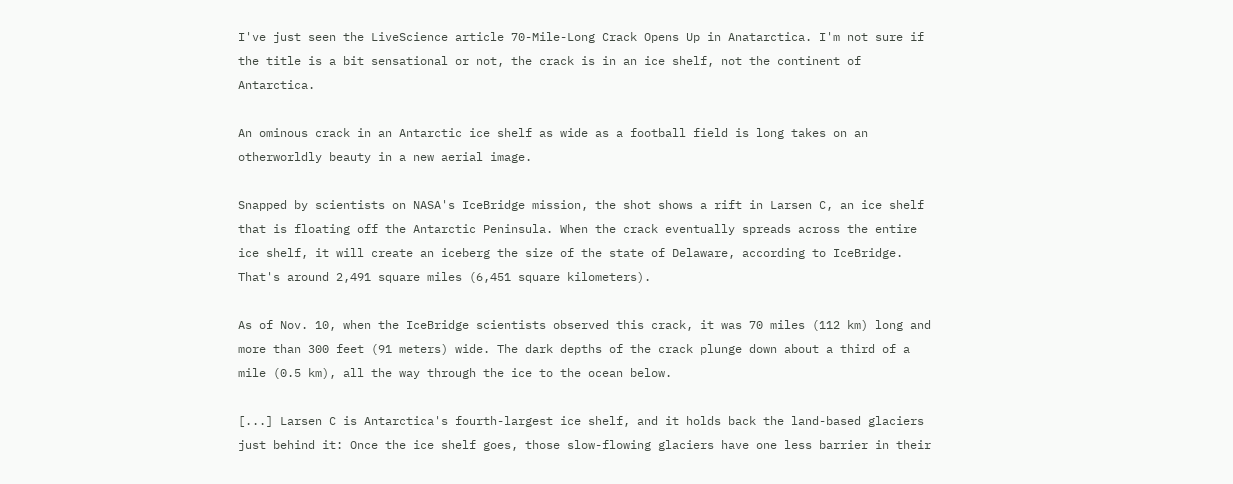I've just seen the LiveScience article 70-Mile-Long Crack Opens Up in Anatarctica. I'm not sure if the title is a bit sensational or not, the crack is in an ice shelf, not the continent of Antarctica.

An ominous crack in an Antarctic ice shelf as wide as a football field is long takes on an otherworldly beauty in a new aerial image.

Snapped by scientists on NASA's IceBridge mission, the shot shows a rift in Larsen C, an ice shelf that is floating off the Antarctic Peninsula. When the crack eventually spreads across the entire ice shelf, it will create an iceberg the size of the state of Delaware, according to IceBridge. That's around 2,491 square miles (6,451 square kilometers).

As of Nov. 10, when the IceBridge scientists observed this crack, it was 70 miles (112 km) long and more than 300 feet (91 meters) wide. The dark depths of the crack plunge down about a third of a mile (0.5 km), all the way through the ice to the ocean below.

[...] Larsen C is Antarctica's fourth-largest ice shelf, and it holds back the land-based glaciers just behind it: Once the ice shelf goes, those slow-flowing glaciers have one less barrier in their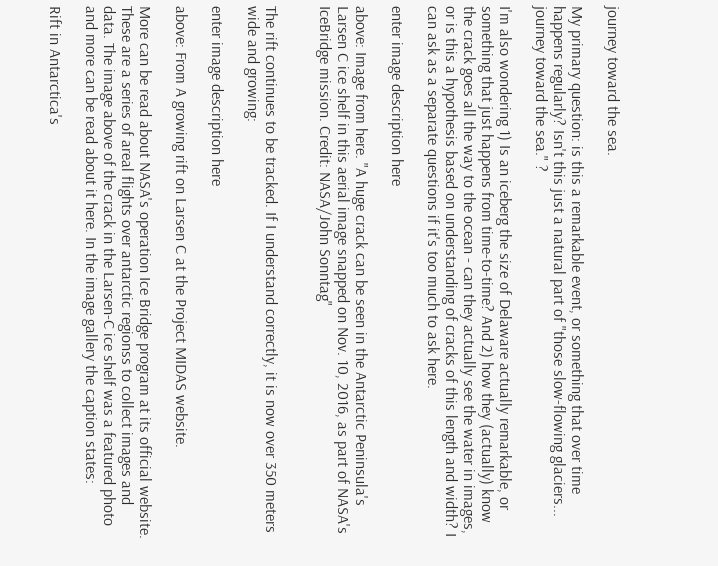journey toward the sea.

My primary question: is this a remarkable event, or something that over time happens regularly? Isn't this just a natural part of "those slow-flowing glaciers... journey toward the sea." ?

I'm also wondering 1) Is an iceberg the size of Delaware actually remarkable, or something that just happens from time-to-time? And 2) how they (actually) know the crack goes all the way to the ocean - can they actually see the water in images, or is this a hypothesis based on understanding of cracks of this length and width? I can ask as a separate questions if it's too much to ask here.

enter image description here

above: Image from here. "A huge crack can be seen in the Antarctic Peninsula's Larsen C ice shelf in this aerial image snapped on Nov. 10, 2016, as part of NASA's IceBridge mission. Credit: NASA/John Sonntag"


The rift continues to be tracked. If I understand correctly, it is now over 350 meters wide and growing:

enter image description here

above: From A growing rift on Larsen C at the Project MIDAS website.

More can be read about NASA's operation Ice Bridge program at its official website. These are a series of areal flights over antarctic regionss to collect images and data. The image above of the crack in the Larsen-C ice shelf was a featured photo and more can be read about it here. In the image gallery the caption states:

Rift in Antarctica's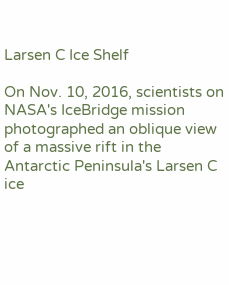Larsen C Ice Shelf

On Nov. 10, 2016, scientists on NASA's IceBridge mission photographed an oblique view of a massive rift in the Antarctic Peninsula's Larsen C ice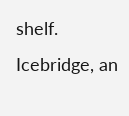shelf. Icebridge, an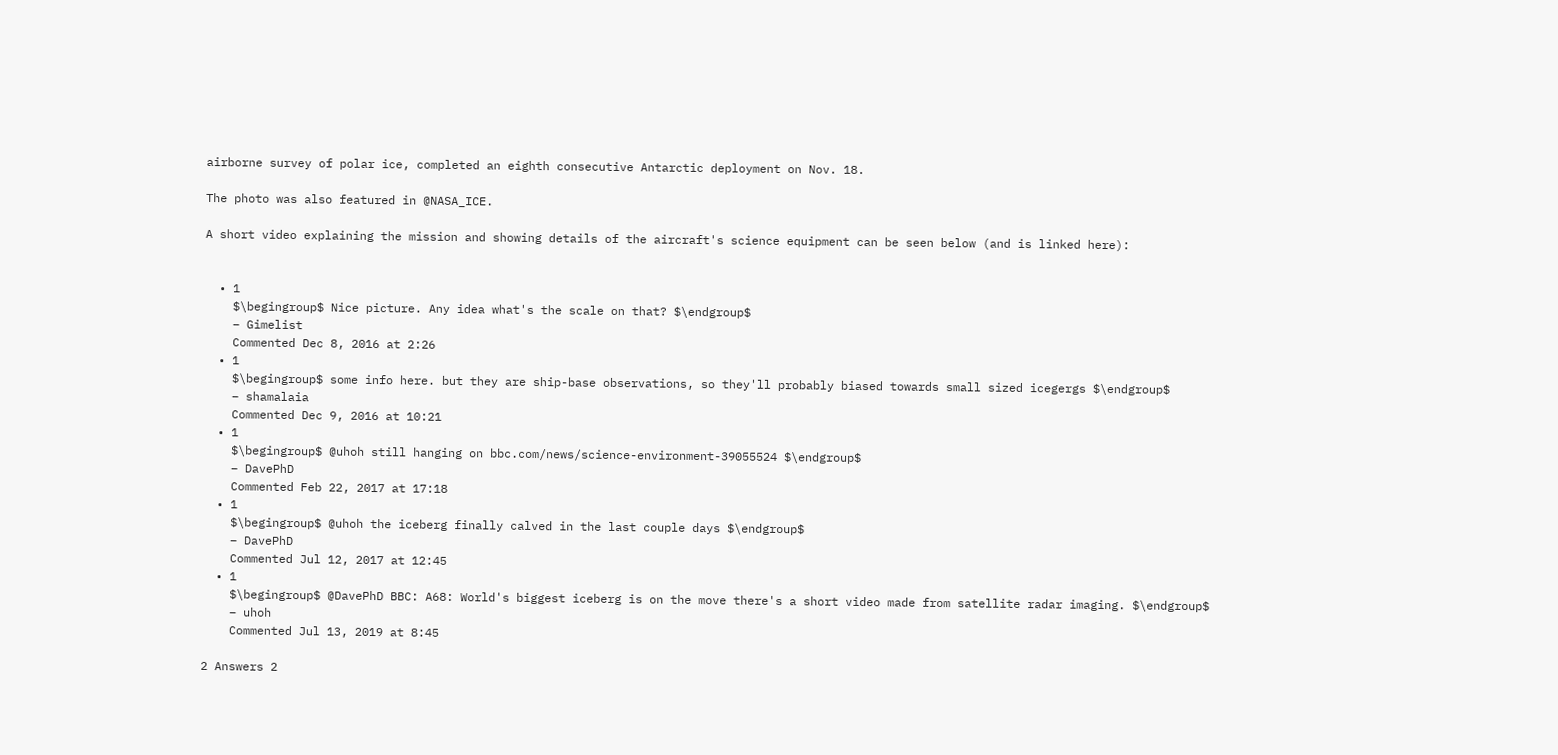airborne survey of polar ice, completed an eighth consecutive Antarctic deployment on Nov. 18.

The photo was also featured in @NASA_ICE.

A short video explaining the mission and showing details of the aircraft's science equipment can be seen below (and is linked here):


  • 1
    $\begingroup$ Nice picture. Any idea what's the scale on that? $\endgroup$
    – Gimelist
    Commented Dec 8, 2016 at 2:26
  • 1
    $\begingroup$ some info here. but they are ship-base observations, so they'll probably biased towards small sized icegergs $\endgroup$
    – shamalaia
    Commented Dec 9, 2016 at 10:21
  • 1
    $\begingroup$ @uhoh still hanging on bbc.com/news/science-environment-39055524 $\endgroup$
    – DavePhD
    Commented Feb 22, 2017 at 17:18
  • 1
    $\begingroup$ @uhoh the iceberg finally calved in the last couple days $\endgroup$
    – DavePhD
    Commented Jul 12, 2017 at 12:45
  • 1
    $\begingroup$ @DavePhD BBC: A68: World's biggest iceberg is on the move there's a short video made from satellite radar imaging. $\endgroup$
    – uhoh
    Commented Jul 13, 2019 at 8:45

2 Answers 2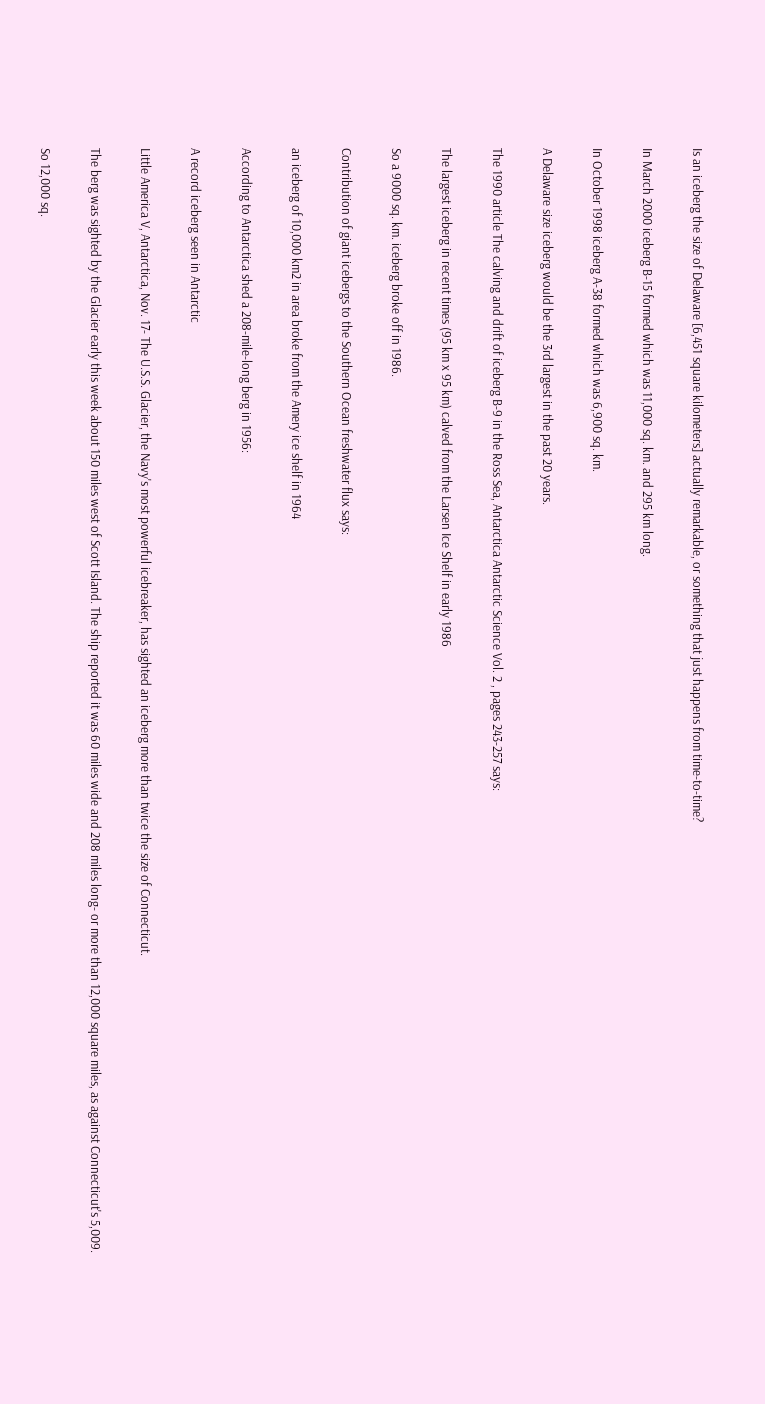Is an iceberg the size of Delaware [6,451 square kilometers] actually remarkable, or something that just happens from time-to-time?

In March 2000 iceberg B-15 formed which was 11,000 sq. km. and 295 km long.

In October 1998 iceberg A-38 formed which was 6,900 sq. km.

A Delaware size iceberg would be the 3rd largest in the past 20 years.

The 1990 article The calving and drift of iceberg B-9 in the Ross Sea, Antarctica Antarctic Science Vol. 2 , pages 243-257 says:

The largest iceberg in recent times (95 km x 95 km) calved from the Larsen Ice Shelf in early 1986

So a 9000 sq. km. iceberg broke off in 1986.

Contribution of giant icebergs to the Southern Ocean freshwater flux says:

an iceberg of 10,000 km2 in area broke from the Amery ice shelf in 1964

According to Antarctica shed a 208-mile-long berg in 1956:

A record iceberg seen in Antarctic

Little America V, Antarctica, Nov. 17- The U.S.S. Glacier, the Navy's most powerful icebreaker, has sighted an iceberg more than twice the size of Connecticut.

The berg was sighted by the Glacier early this week about 150 miles west of Scott Island. The ship reported it was 60 miles wide and 208 miles long- or more than 12,000 square miles, as against Connecticut's 5,009.

So 12,000 sq.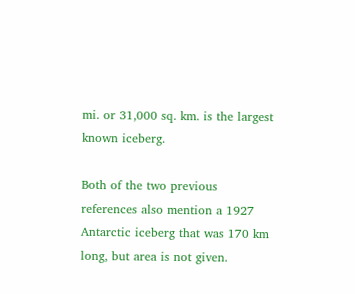mi. or 31,000 sq. km. is the largest known iceberg.

Both of the two previous references also mention a 1927 Antarctic iceberg that was 170 km long, but area is not given.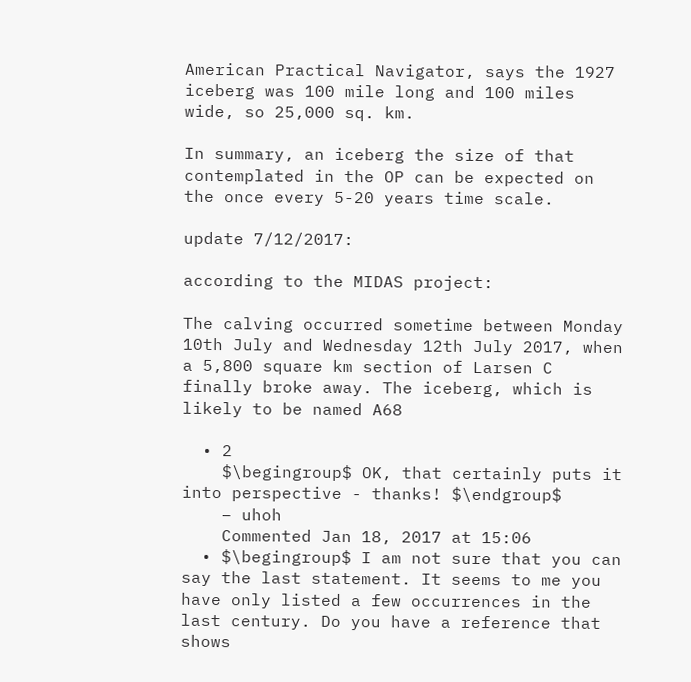American Practical Navigator, says the 1927 iceberg was 100 mile long and 100 miles wide, so 25,000 sq. km.

In summary, an iceberg the size of that contemplated in the OP can be expected on the once every 5-20 years time scale.

update 7/12/2017:

according to the MIDAS project:

The calving occurred sometime between Monday 10th July and Wednesday 12th July 2017, when a 5,800 square km section of Larsen C finally broke away. The iceberg, which is likely to be named A68

  • 2
    $\begingroup$ OK, that certainly puts it into perspective - thanks! $\endgroup$
    – uhoh
    Commented Jan 18, 2017 at 15:06
  • $\begingroup$ I am not sure that you can say the last statement. It seems to me you have only listed a few occurrences in the last century. Do you have a reference that shows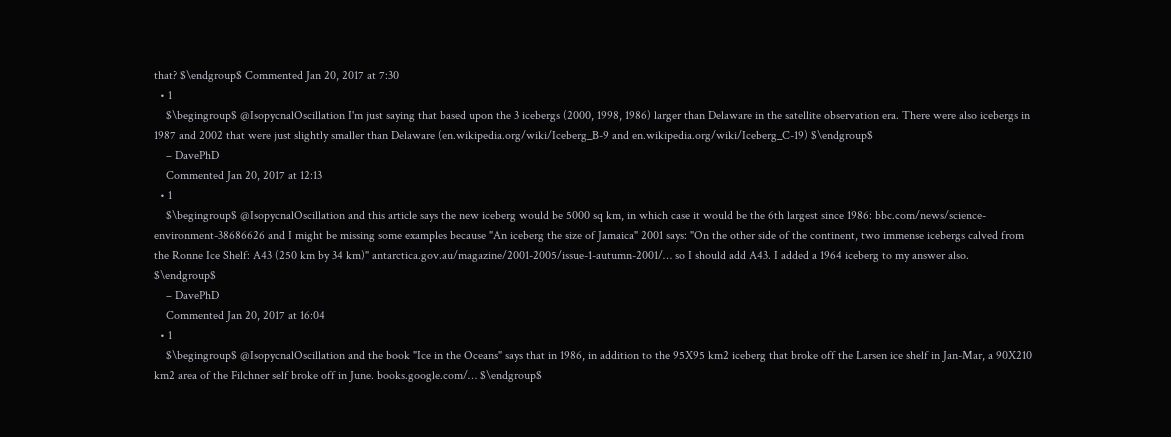that? $\endgroup$ Commented Jan 20, 2017 at 7:30
  • 1
    $\begingroup$ @IsopycnalOscillation I'm just saying that based upon the 3 icebergs (2000, 1998, 1986) larger than Delaware in the satellite observation era. There were also icebergs in 1987 and 2002 that were just slightly smaller than Delaware (en.wikipedia.org/wiki/Iceberg_B-9 and en.wikipedia.org/wiki/Iceberg_C-19) $\endgroup$
    – DavePhD
    Commented Jan 20, 2017 at 12:13
  • 1
    $\begingroup$ @IsopycnalOscillation and this article says the new iceberg would be 5000 sq km, in which case it would be the 6th largest since 1986: bbc.com/news/science-environment-38686626 and I might be missing some examples because "An iceberg the size of Jamaica" 2001 says: "On the other side of the continent, two immense icebergs calved from the Ronne Ice Shelf: A43 (250 km by 34 km)" antarctica.gov.au/magazine/2001-2005/issue-1-autumn-2001/… so I should add A43. I added a 1964 iceberg to my answer also. $\endgroup$
    – DavePhD
    Commented Jan 20, 2017 at 16:04
  • 1
    $\begingroup$ @IsopycnalOscillation and the book "Ice in the Oceans" says that in 1986, in addition to the 95X95 km2 iceberg that broke off the Larsen ice shelf in Jan-Mar, a 90X210 km2 area of the Filchner self broke off in June. books.google.com/… $\endgroup$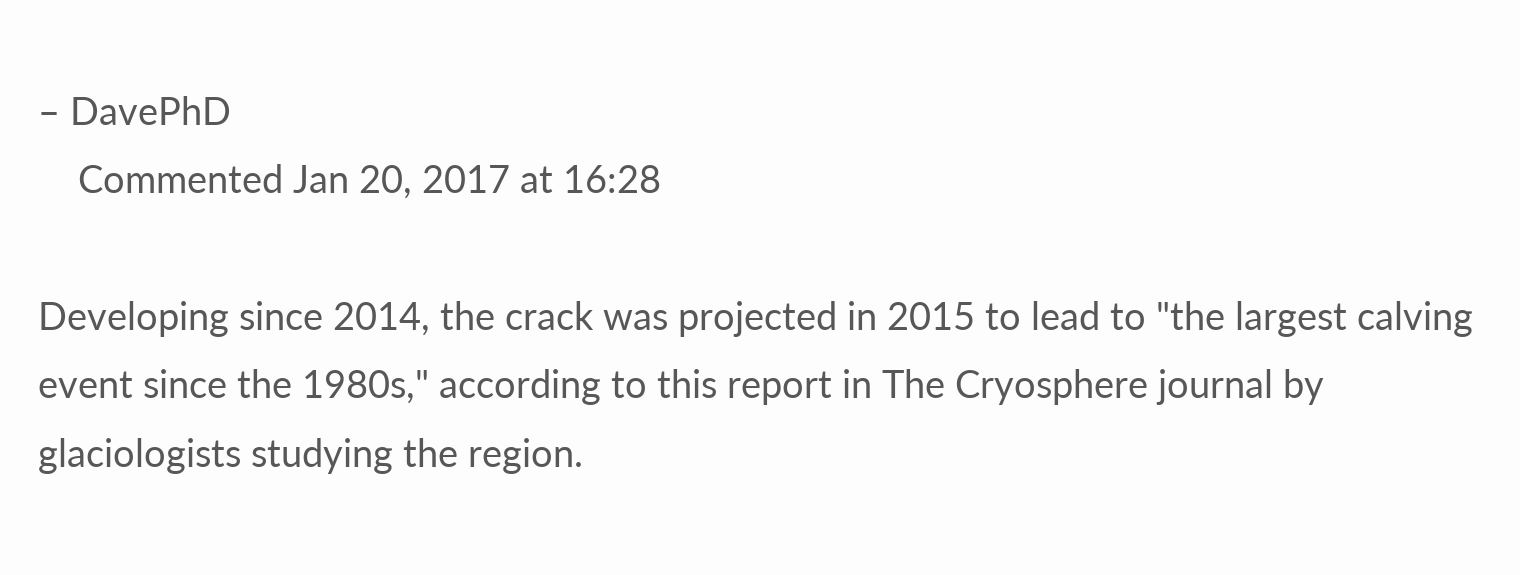– DavePhD
    Commented Jan 20, 2017 at 16:28

Developing since 2014, the crack was projected in 2015 to lead to "the largest calving event since the 1980s," according to this report in The Cryosphere journal by glaciologists studying the region.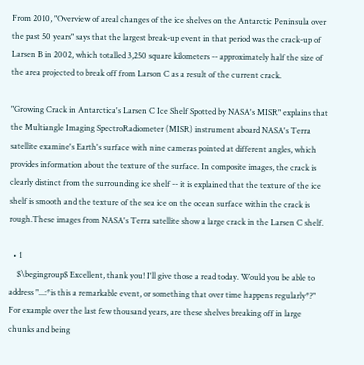From 2010, "Overview of areal changes of the ice shelves on the Antarctic Peninsula over the past 50 years" says that the largest break-up event in that period was the crack-up of Larsen B in 2002, which totalled 3,250 square kilometers -- approximately half the size of the area projected to break off from Larson C as a result of the current crack.

"Growing Crack in Antarctica's Larsen C Ice Shelf Spotted by NASA's MISR" explains that the Multiangle Imaging SpectroRadiometer (MISR) instrument aboard NASA's Terra satellite examine's Earth's surface with nine cameras pointed at different angles, which provides information about the texture of the surface. In composite images, the crack is clearly distinct from the surrounding ice shelf -- it is explained that the texture of the ice shelf is smooth and the texture of the sea ice on the ocean surface within the crack is rough.These images from NASA's Terra satellite show a large crack in the Larsen C shelf.

  • 1
    $\begingroup$ Excellent, thank you! I'll give those a read today. Would you be able to address "...:*is this a remarkable event, or something that over time happens regularly*?" For example over the last few thousand years, are these shelves breaking off in large chunks and being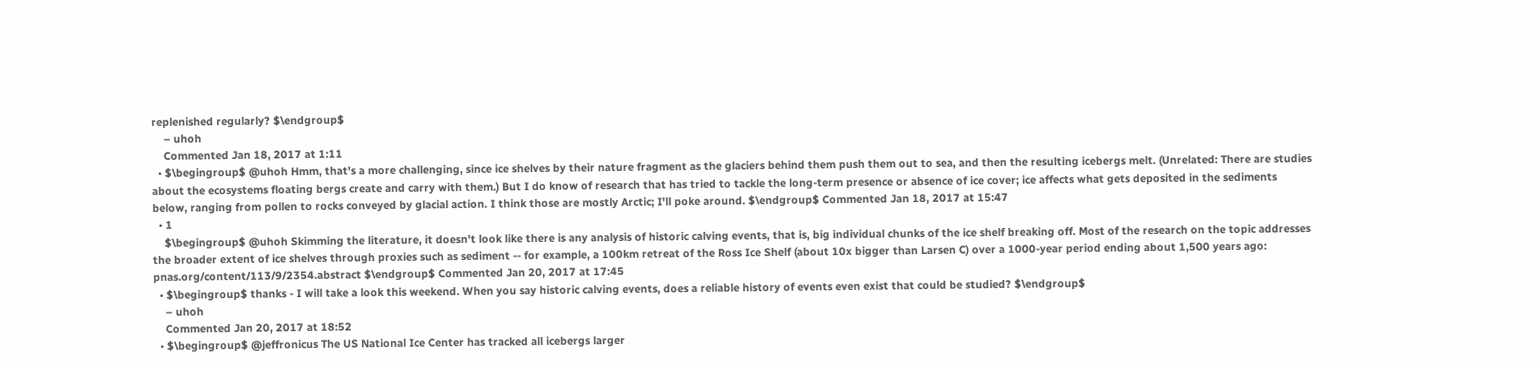replenished regularly? $\endgroup$
    – uhoh
    Commented Jan 18, 2017 at 1:11
  • $\begingroup$ @uhoh Hmm, that's a more challenging, since ice shelves by their nature fragment as the glaciers behind them push them out to sea, and then the resulting icebergs melt. (Unrelated: There are studies about the ecosystems floating bergs create and carry with them.) But I do know of research that has tried to tackle the long-term presence or absence of ice cover; ice affects what gets deposited in the sediments below, ranging from pollen to rocks conveyed by glacial action. I think those are mostly Arctic; I'll poke around. $\endgroup$ Commented Jan 18, 2017 at 15:47
  • 1
    $\begingroup$ @uhoh Skimming the literature, it doesn't look like there is any analysis of historic calving events, that is, big individual chunks of the ice shelf breaking off. Most of the research on the topic addresses the broader extent of ice shelves through proxies such as sediment -- for example, a 100km retreat of the Ross Ice Shelf (about 10x bigger than Larsen C) over a 1000-year period ending about 1,500 years ago: pnas.org/content/113/9/2354.abstract $\endgroup$ Commented Jan 20, 2017 at 17:45
  • $\begingroup$ thanks - I will take a look this weekend. When you say historic calving events, does a reliable history of events even exist that could be studied? $\endgroup$
    – uhoh
    Commented Jan 20, 2017 at 18:52
  • $\begingroup$ @jeffronicus The US National Ice Center has tracked all icebergs larger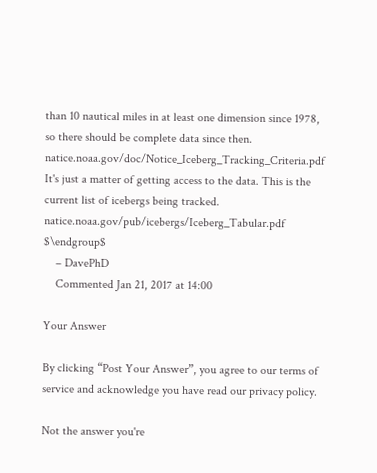than 10 nautical miles in at least one dimension since 1978, so there should be complete data since then. natice.noaa.gov/doc/Notice_Iceberg_Tracking_Criteria.pdf It's just a matter of getting access to the data. This is the current list of icebergs being tracked. natice.noaa.gov/pub/icebergs/Iceberg_Tabular.pdf $\endgroup$
    – DavePhD
    Commented Jan 21, 2017 at 14:00

Your Answer

By clicking “Post Your Answer”, you agree to our terms of service and acknowledge you have read our privacy policy.

Not the answer you're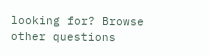looking for? Browse other questions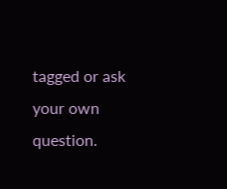tagged or ask your own question.